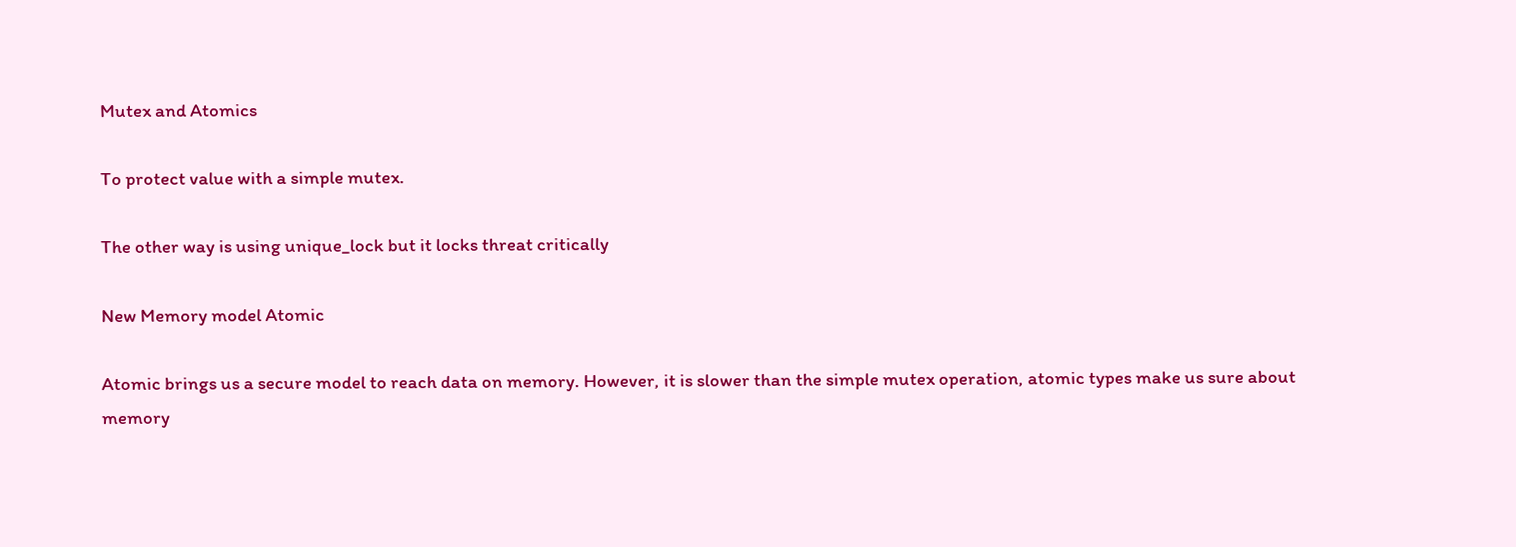Mutex and Atomics

To protect value with a simple mutex.

The other way is using unique_lock but it locks threat critically

New Memory model Atomic

Atomic brings us a secure model to reach data on memory. However, it is slower than the simple mutex operation, atomic types make us sure about memory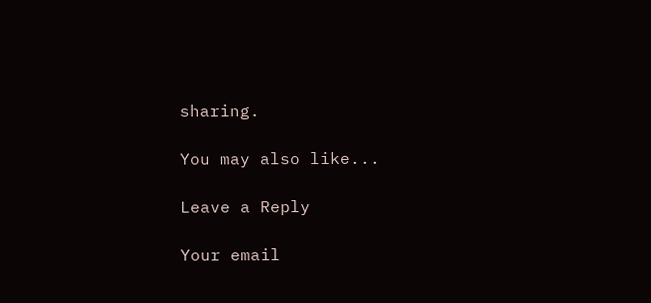sharing.

You may also like...

Leave a Reply

Your email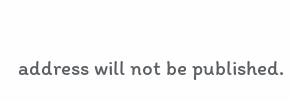address will not be published.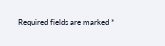Required fields are marked *